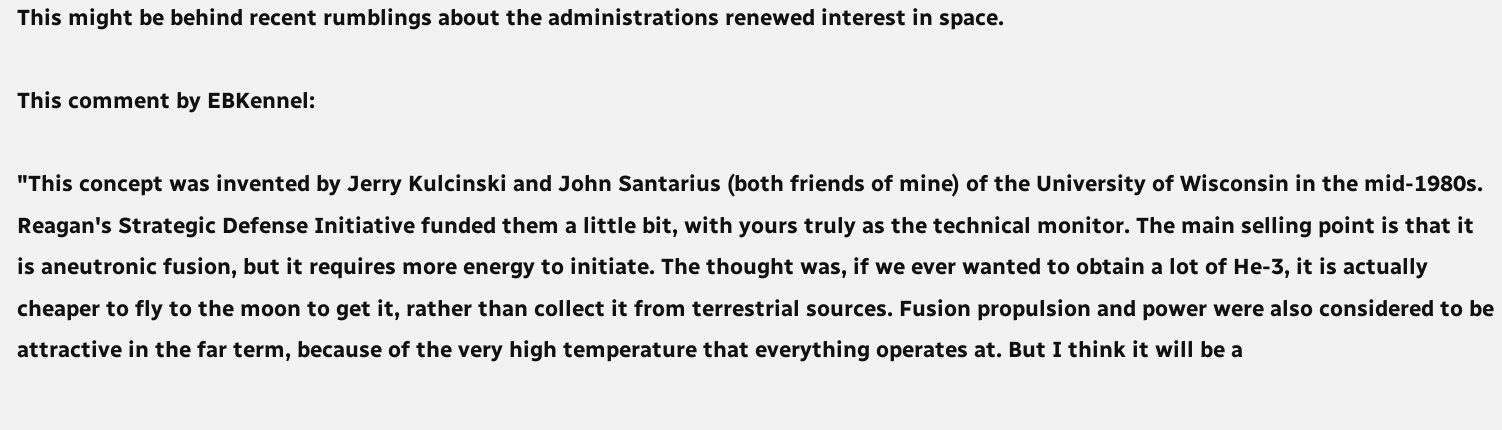This might be behind recent rumblings about the administrations renewed interest in space.

This comment by EBKennel:

"This concept was invented by Jerry Kulcinski and John Santarius (both friends of mine) of the University of Wisconsin in the mid-1980s. Reagan's Strategic Defense Initiative funded them a little bit, with yours truly as the technical monitor. The main selling point is that it is aneutronic fusion, but it requires more energy to initiate. The thought was, if we ever wanted to obtain a lot of He-3, it is actually cheaper to fly to the moon to get it, rather than collect it from terrestrial sources. Fusion propulsion and power were also considered to be attractive in the far term, because of the very high temperature that everything operates at. But I think it will be a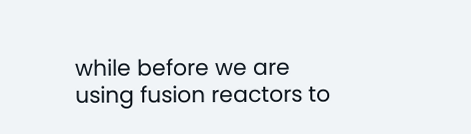while before we are using fusion reactors to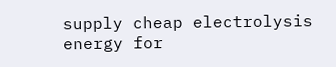supply cheap electrolysis energy for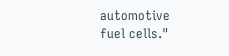automotive fuel cells."